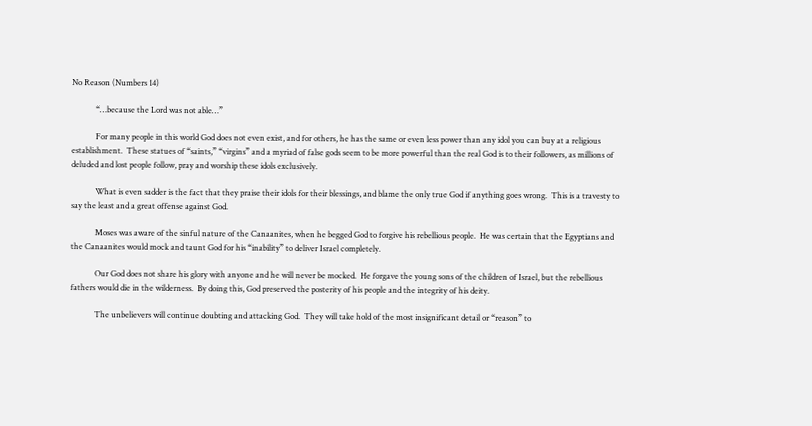No Reason (Numbers 14)

            “…because the Lord was not able…”

            For many people in this world God does not even exist, and for others, he has the same or even less power than any idol you can buy at a religious establishment.  These statues of “saints,” “virgins” and a myriad of false gods seem to be more powerful than the real God is to their followers, as millions of deluded and lost people follow, pray and worship these idols exclusively.

            What is even sadder is the fact that they praise their idols for their blessings, and blame the only true God if anything goes wrong.  This is a travesty to say the least and a great offense against God.

            Moses was aware of the sinful nature of the Canaanites, when he begged God to forgive his rebellious people.  He was certain that the Egyptians and the Canaanites would mock and taunt God for his “inability” to deliver Israel completely.

            Our God does not share his glory with anyone and he will never be mocked.  He forgave the young sons of the children of Israel, but the rebellious fathers would die in the wilderness.  By doing this, God preserved the posterity of his people and the integrity of his deity.

            The unbelievers will continue doubting and attacking God.  They will take hold of the most insignificant detail or “reason” to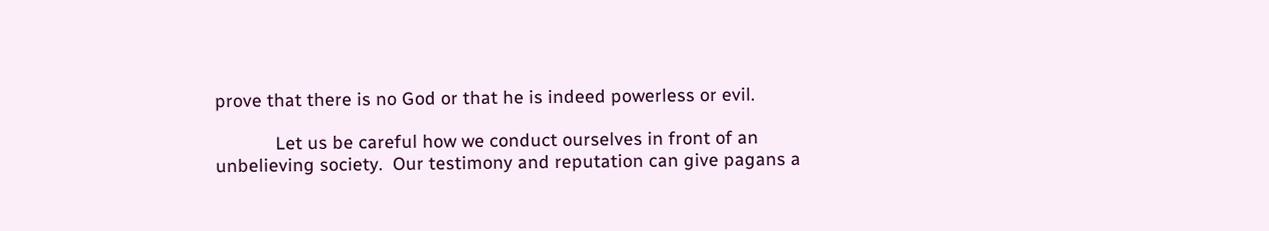prove that there is no God or that he is indeed powerless or evil.

            Let us be careful how we conduct ourselves in front of an unbelieving society.  Our testimony and reputation can give pagans a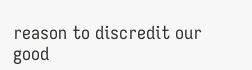reason to discredit our good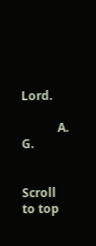Lord.

            A. G.


Scroll to top